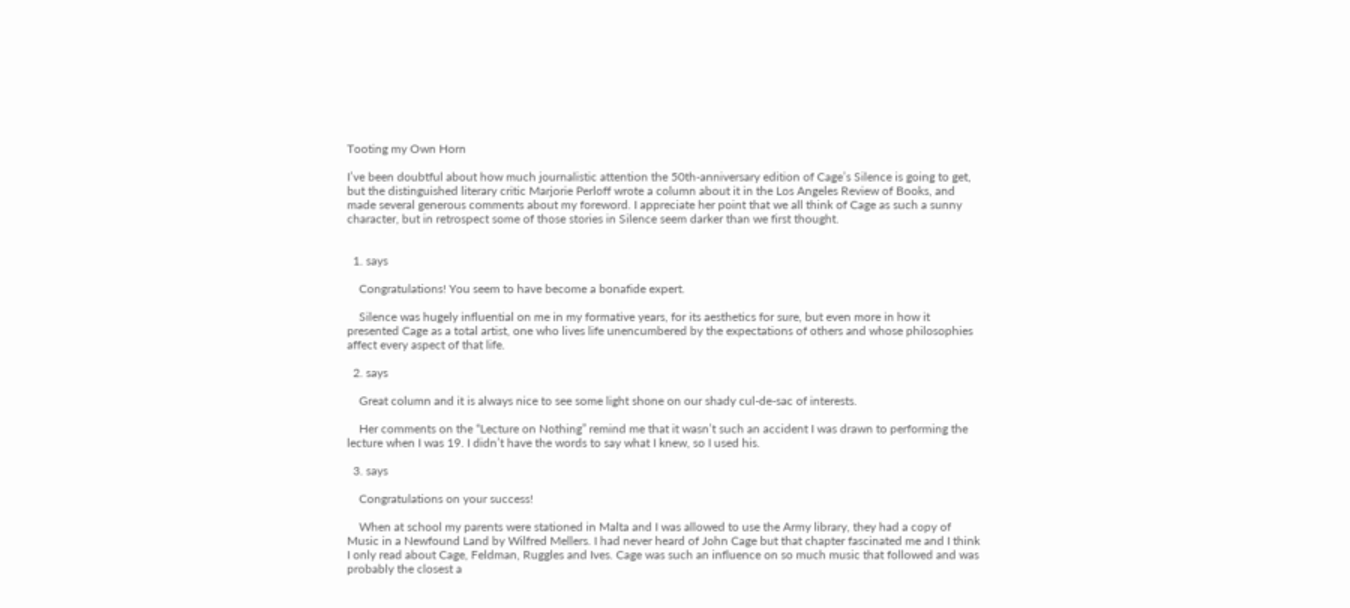Tooting my Own Horn

I’ve been doubtful about how much journalistic attention the 50th-anniversary edition of Cage’s Silence is going to get, but the distinguished literary critic Marjorie Perloff wrote a column about it in the Los Angeles Review of Books, and made several generous comments about my foreword. I appreciate her point that we all think of Cage as such a sunny character, but in retrospect some of those stories in Silence seem darker than we first thought.


  1. says

    Congratulations! You seem to have become a bonafide expert.

    Silence was hugely influential on me in my formative years, for its aesthetics for sure, but even more in how it presented Cage as a total artist, one who lives life unencumbered by the expectations of others and whose philosophies affect every aspect of that life.

  2. says

    Great column and it is always nice to see some light shone on our shady cul-de-sac of interests.

    Her comments on the “Lecture on Nothing” remind me that it wasn’t such an accident I was drawn to performing the lecture when I was 19. I didn’t have the words to say what I knew, so I used his.

  3. says

    Congratulations on your success!

    When at school my parents were stationed in Malta and I was allowed to use the Army library, they had a copy of Music in a Newfound Land by Wilfred Mellers. I had never heard of John Cage but that chapter fascinated me and I think I only read about Cage, Feldman, Ruggles and Ives. Cage was such an influence on so much music that followed and was probably the closest a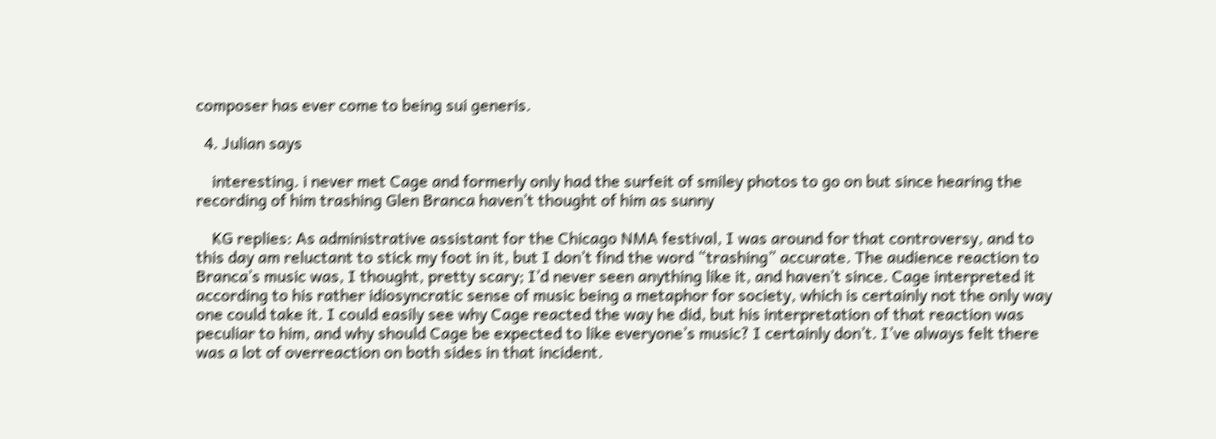composer has ever come to being sui generis.

  4. Julian says

    interesting. i never met Cage and formerly only had the surfeit of smiley photos to go on but since hearing the recording of him trashing Glen Branca haven’t thought of him as sunny

    KG replies: As administrative assistant for the Chicago NMA festival, I was around for that controversy, and to this day am reluctant to stick my foot in it, but I don’t find the word “trashing” accurate. The audience reaction to Branca’s music was, I thought, pretty scary; I’d never seen anything like it, and haven’t since. Cage interpreted it according to his rather idiosyncratic sense of music being a metaphor for society, which is certainly not the only way one could take it. I could easily see why Cage reacted the way he did, but his interpretation of that reaction was peculiar to him, and why should Cage be expected to like everyone’s music? I certainly don’t. I’ve always felt there was a lot of overreaction on both sides in that incident.